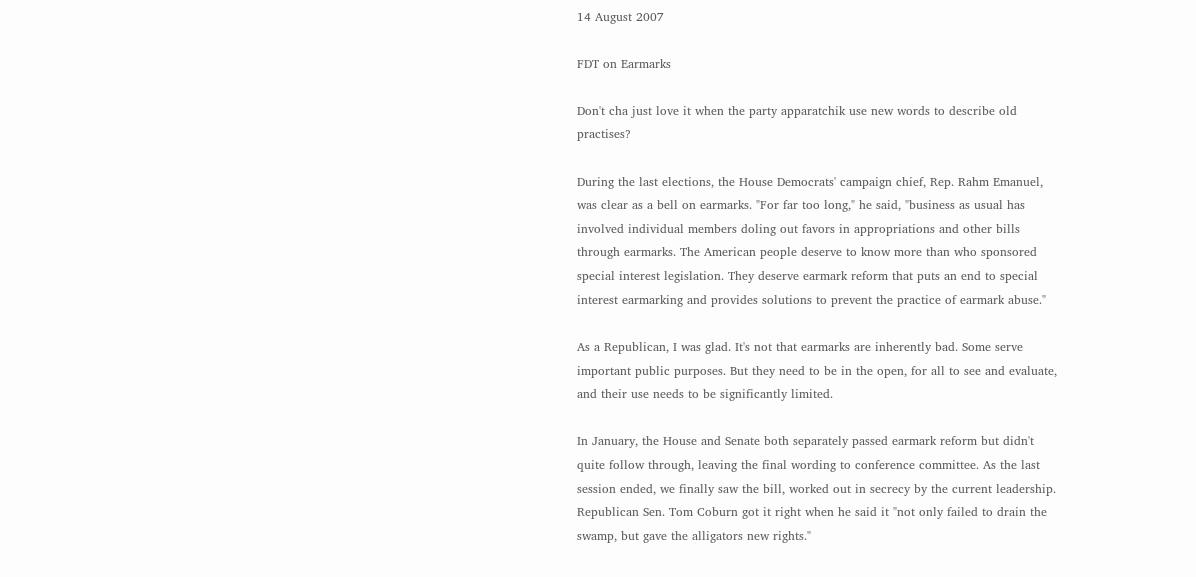14 August 2007

FDT on Earmarks

Don't cha just love it when the party apparatchik use new words to describe old practises?

During the last elections, the House Democrats' campaign chief, Rep. Rahm Emanuel, was clear as a bell on earmarks. "For far too long," he said, "business as usual has involved individual members doling out favors in appropriations and other bills through earmarks. The American people deserve to know more than who sponsored special interest legislation. They deserve earmark reform that puts an end to special interest earmarking and provides solutions to prevent the practice of earmark abuse."

As a Republican, I was glad. It's not that earmarks are inherently bad. Some serve important public purposes. But they need to be in the open, for all to see and evaluate, and their use needs to be significantly limited.

In January, the House and Senate both separately passed earmark reform but didn't quite follow through, leaving the final wording to conference committee. As the last session ended, we finally saw the bill, worked out in secrecy by the current leadership. Republican Sen. Tom Coburn got it right when he said it "not only failed to drain the swamp, but gave the alligators new rights."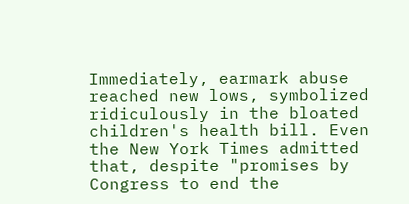Immediately, earmark abuse reached new lows, symbolized ridiculously in the bloated children's health bill. Even the New York Times admitted that, despite "promises by Congress to end the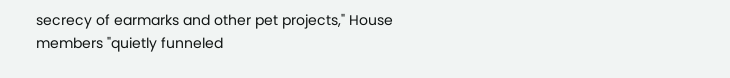secrecy of earmarks and other pet projects," House members "quietly funneled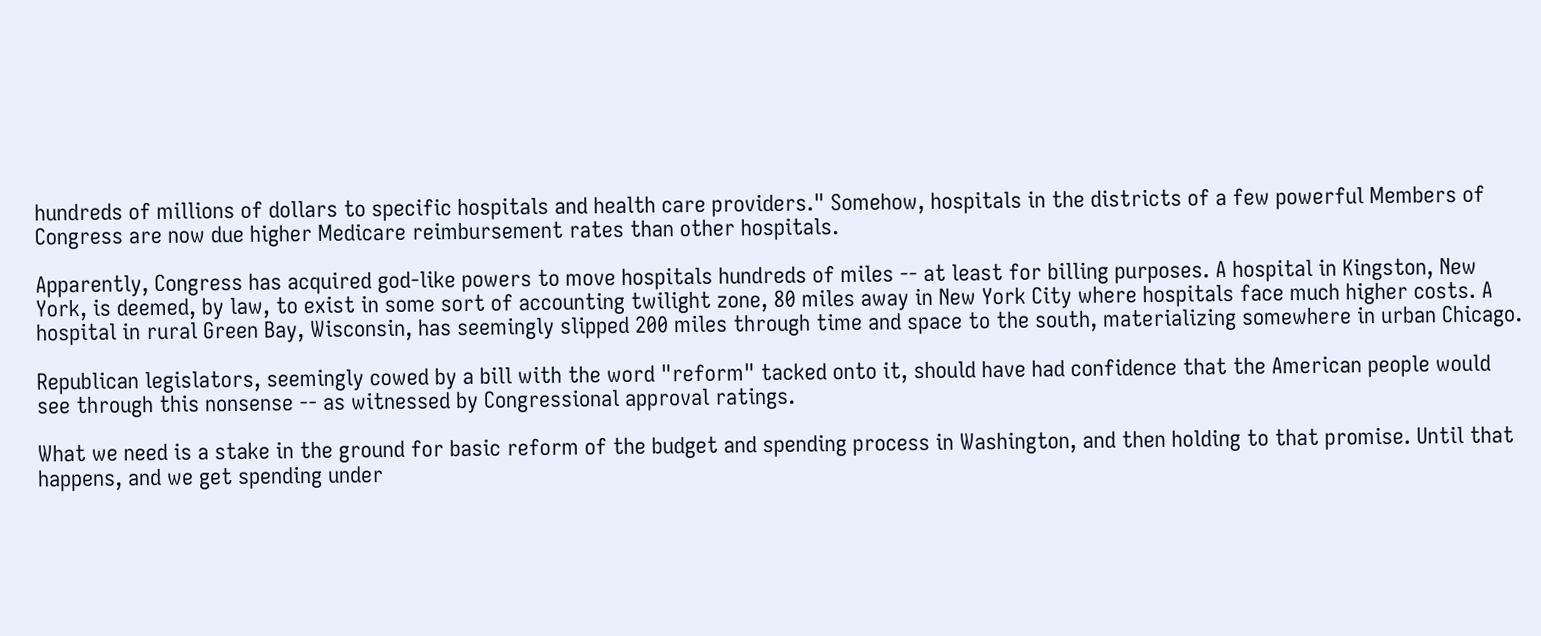hundreds of millions of dollars to specific hospitals and health care providers." Somehow, hospitals in the districts of a few powerful Members of Congress are now due higher Medicare reimbursement rates than other hospitals.

Apparently, Congress has acquired god-like powers to move hospitals hundreds of miles -- at least for billing purposes. A hospital in Kingston, New York, is deemed, by law, to exist in some sort of accounting twilight zone, 80 miles away in New York City where hospitals face much higher costs. A hospital in rural Green Bay, Wisconsin, has seemingly slipped 200 miles through time and space to the south, materializing somewhere in urban Chicago.

Republican legislators, seemingly cowed by a bill with the word "reform" tacked onto it, should have had confidence that the American people would see through this nonsense -- as witnessed by Congressional approval ratings.

What we need is a stake in the ground for basic reform of the budget and spending process in Washington, and then holding to that promise. Until that happens, and we get spending under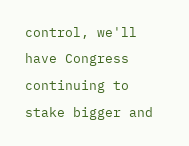control, we'll have Congress continuing to stake bigger and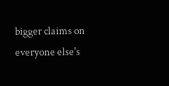bigger claims on everyone else's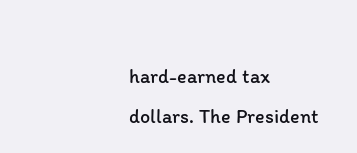hard-earned tax dollars. The President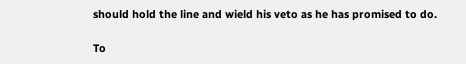should hold the line and wield his veto as he has promised to do.

To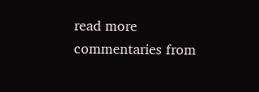read more commentaries from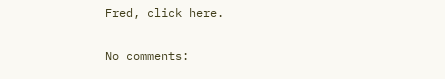Fred, click here.

No comments: